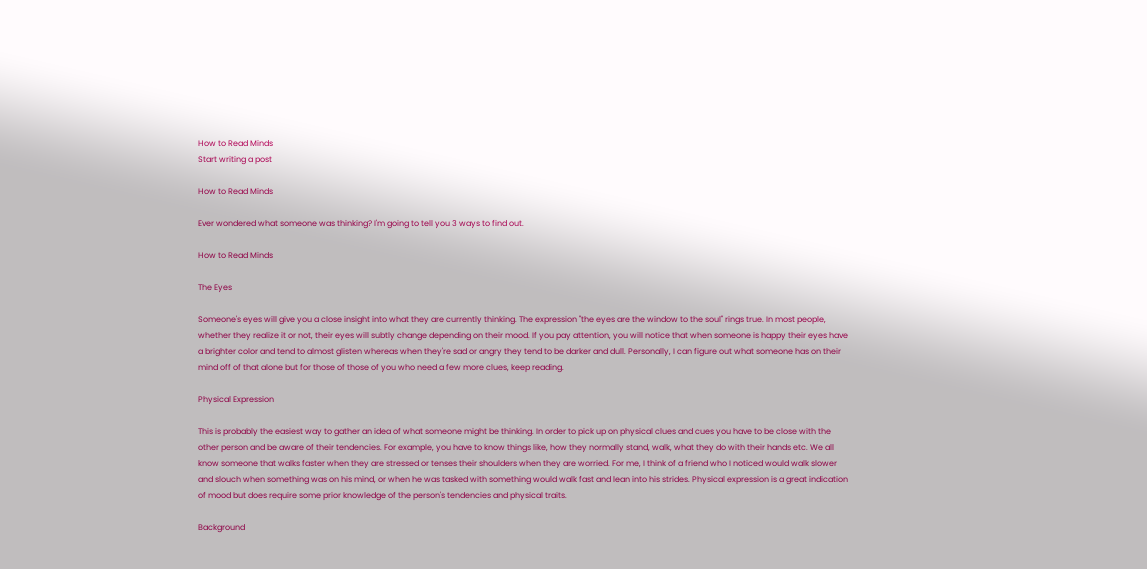How to Read Minds
Start writing a post

How to Read Minds

Ever wondered what someone was thinking? I'm going to tell you 3 ways to find out.

How to Read Minds

The Eyes

Someone's eyes will give you a close insight into what they are currently thinking. The expression "the eyes are the window to the soul" rings true. In most people, whether they realize it or not, their eyes will subtly change depending on their mood. If you pay attention, you will notice that when someone is happy their eyes have a brighter color and tend to almost glisten whereas when they're sad or angry they tend to be darker and dull. Personally, I can figure out what someone has on their mind off of that alone but for those of those of you who need a few more clues, keep reading.

Physical Expression

This is probably the easiest way to gather an idea of what someone might be thinking. In order to pick up on physical clues and cues you have to be close with the other person and be aware of their tendencies. For example, you have to know things like, how they normally stand, walk, what they do with their hands etc. We all know someone that walks faster when they are stressed or tenses their shoulders when they are worried. For me, I think of a friend who I noticed would walk slower and slouch when something was on his mind, or when he was tasked with something would walk fast and lean into his strides. Physical expression is a great indication of mood but does require some prior knowledge of the person's tendencies and physical traits.

Background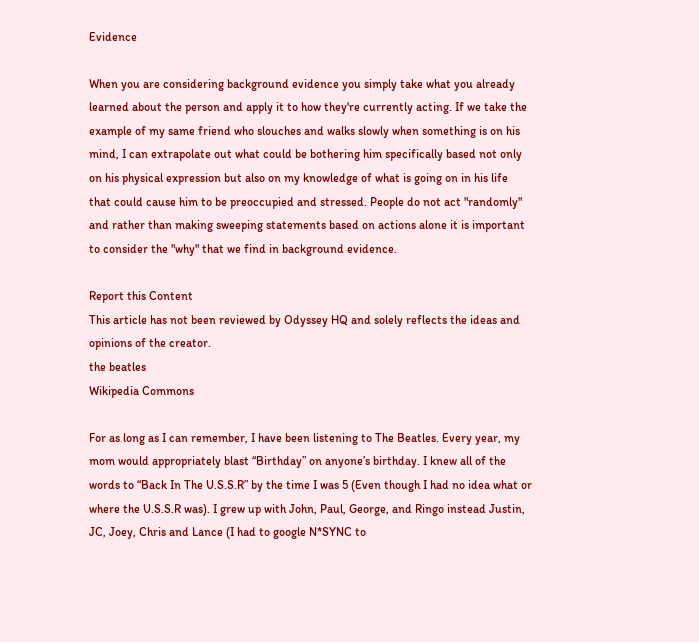Evidence

When you are considering background evidence you simply take what you already learned about the person and apply it to how they're currently acting. If we take the example of my same friend who slouches and walks slowly when something is on his mind, I can extrapolate out what could be bothering him specifically based not only on his physical expression but also on my knowledge of what is going on in his life that could cause him to be preoccupied and stressed. People do not act "randomly" and rather than making sweeping statements based on actions alone it is important to consider the "why" that we find in background evidence.

Report this Content
This article has not been reviewed by Odyssey HQ and solely reflects the ideas and opinions of the creator.
the beatles
Wikipedia Commons

For as long as I can remember, I have been listening to The Beatles. Every year, my mom would appropriately blast “Birthday” on anyone’s birthday. I knew all of the words to “Back In The U.S.S.R” by the time I was 5 (Even though I had no idea what or where the U.S.S.R was). I grew up with John, Paul, George, and Ringo instead Justin, JC, Joey, Chris and Lance (I had to google N*SYNC to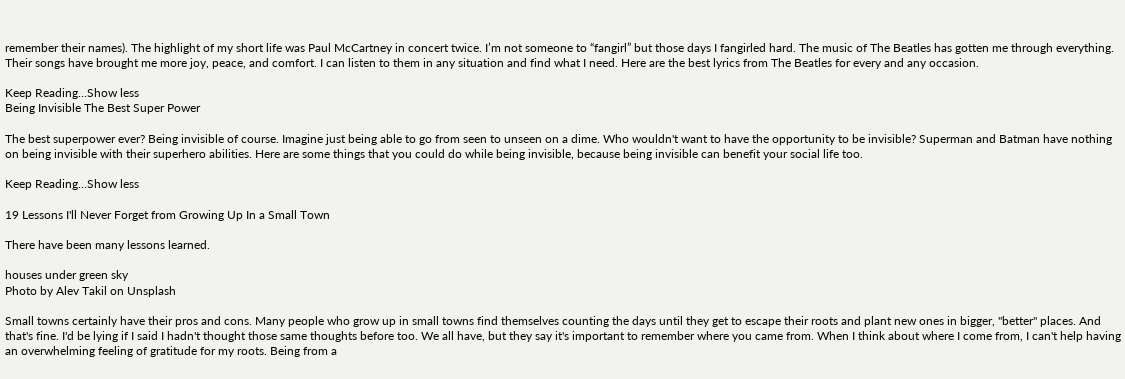remember their names). The highlight of my short life was Paul McCartney in concert twice. I’m not someone to “fangirl” but those days I fangirled hard. The music of The Beatles has gotten me through everything. Their songs have brought me more joy, peace, and comfort. I can listen to them in any situation and find what I need. Here are the best lyrics from The Beatles for every and any occasion.

Keep Reading...Show less
Being Invisible The Best Super Power

The best superpower ever? Being invisible of course. Imagine just being able to go from seen to unseen on a dime. Who wouldn't want to have the opportunity to be invisible? Superman and Batman have nothing on being invisible with their superhero abilities. Here are some things that you could do while being invisible, because being invisible can benefit your social life too.

Keep Reading...Show less

19 Lessons I'll Never Forget from Growing Up In a Small Town

There have been many lessons learned.

houses under green sky
Photo by Alev Takil on Unsplash

Small towns certainly have their pros and cons. Many people who grow up in small towns find themselves counting the days until they get to escape their roots and plant new ones in bigger, "better" places. And that's fine. I'd be lying if I said I hadn't thought those same thoughts before too. We all have, but they say it's important to remember where you came from. When I think about where I come from, I can't help having an overwhelming feeling of gratitude for my roots. Being from a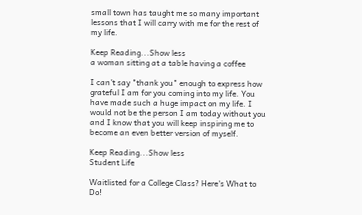small town has taught me so many important lessons that I will carry with me for the rest of my life.

Keep Reading...Show less
a woman sitting at a table having a coffee

I can't say "thank you" enough to express how grateful I am for you coming into my life. You have made such a huge impact on my life. I would not be the person I am today without you and I know that you will keep inspiring me to become an even better version of myself.

Keep Reading...Show less
Student Life

Waitlisted for a College Class? Here's What to Do!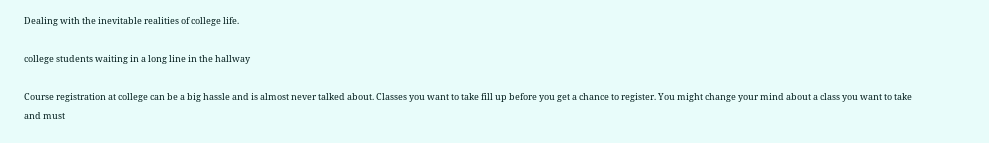Dealing with the inevitable realities of college life.

college students waiting in a long line in the hallway

Course registration at college can be a big hassle and is almost never talked about. Classes you want to take fill up before you get a chance to register. You might change your mind about a class you want to take and must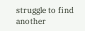struggle to find another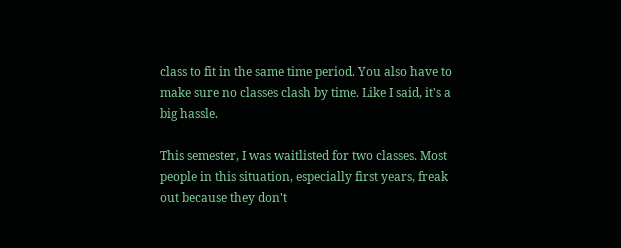class to fit in the same time period. You also have to make sure no classes clash by time. Like I said, it's a big hassle.

This semester, I was waitlisted for two classes. Most people in this situation, especially first years, freak out because they don't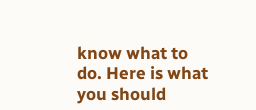know what to do. Here is what you should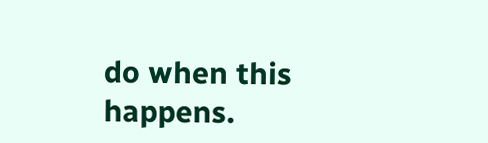do when this happens.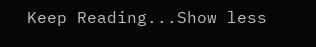Keep Reading...Show less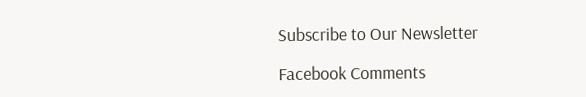Subscribe to Our Newsletter

Facebook Comments